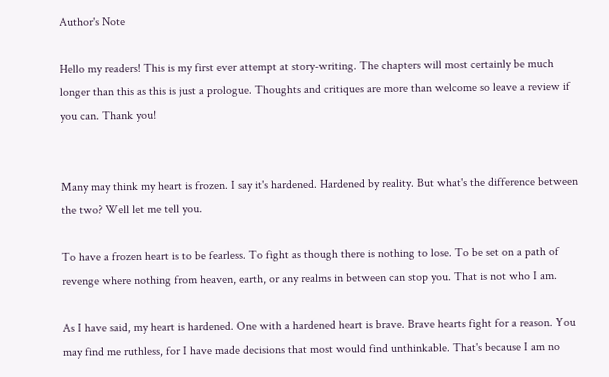Author's Note

Hello my readers! This is my first ever attempt at story-writing. The chapters will most certainly be much longer than this as this is just a prologue. Thoughts and critiques are more than welcome so leave a review if you can. Thank you!


Many may think my heart is frozen. I say it's hardened. Hardened by reality. But what's the difference between the two? Well let me tell you.

To have a frozen heart is to be fearless. To fight as though there is nothing to lose. To be set on a path of revenge where nothing from heaven, earth, or any realms in between can stop you. That is not who I am.

As I have said, my heart is hardened. One with a hardened heart is brave. Brave hearts fight for a reason. You may find me ruthless, for I have made decisions that most would find unthinkable. That's because I am no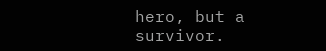hero, but a survivor.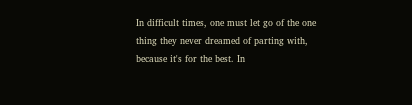In difficult times, one must let go of the one thing they never dreamed of parting with, because it's for the best. In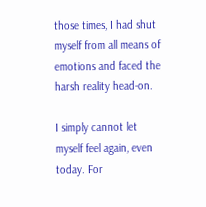those times, I had shut myself from all means of emotions and faced the harsh reality head-on.

I simply cannot let myself feel again, even today. For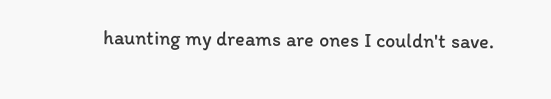haunting my dreams are ones I couldn't save.